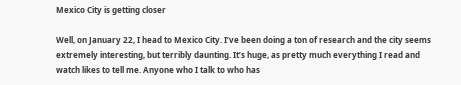Mexico City is getting closer

Well, on January 22, I head to Mexico City. I’ve been doing a ton of research and the city seems extremely interesting, but terribly daunting. It’s huge, as pretty much everything I read and watch likes to tell me. Anyone who I talk to who has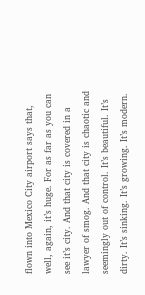flown into Mexico City airport says that, well, again, it’s huge. For as far as you can see it’s city. And that city is covered in a lawyer of smog. And that city is chaotic and seemingly out of control. It’s beautiful. It’s dirty. It’s sinking. It’s growing. It’s modern.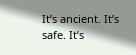It’s ancient. It’s safe. It’s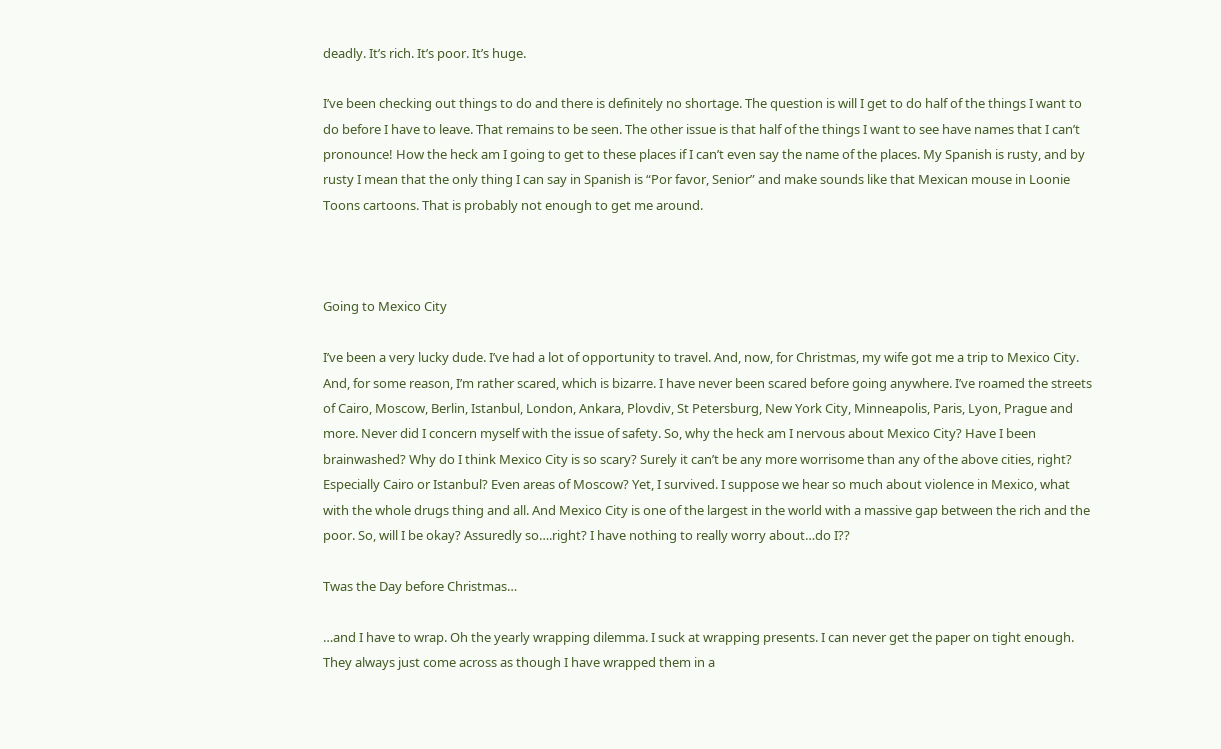deadly. It’s rich. It’s poor. It’s huge.

I’ve been checking out things to do and there is definitely no shortage. The question is will I get to do half of the things I want to do before I have to leave. That remains to be seen. The other issue is that half of the things I want to see have names that I can’t pronounce! How the heck am I going to get to these places if I can’t even say the name of the places. My Spanish is rusty, and by rusty I mean that the only thing I can say in Spanish is “Por favor, Senior” and make sounds like that Mexican mouse in Loonie Toons cartoons. That is probably not enough to get me around.



Going to Mexico City

I’ve been a very lucky dude. I’ve had a lot of opportunity to travel. And, now, for Christmas, my wife got me a trip to Mexico City. And, for some reason, I’m rather scared, which is bizarre. I have never been scared before going anywhere. I’ve roamed the streets of Cairo, Moscow, Berlin, Istanbul, London, Ankara, Plovdiv, St Petersburg, New York City, Minneapolis, Paris, Lyon, Prague and more. Never did I concern myself with the issue of safety. So, why the heck am I nervous about Mexico City? Have I been brainwashed? Why do I think Mexico City is so scary? Surely it can’t be any more worrisome than any of the above cities, right? Especially Cairo or Istanbul? Even areas of Moscow? Yet, I survived. I suppose we hear so much about violence in Mexico, what with the whole drugs thing and all. And Mexico City is one of the largest in the world with a massive gap between the rich and the poor. So, will I be okay? Assuredly so….right? I have nothing to really worry about…do I??

Twas the Day before Christmas…

…and I have to wrap. Oh the yearly wrapping dilemma. I suck at wrapping presents. I can never get the paper on tight enough. They always just come across as though I have wrapped them in a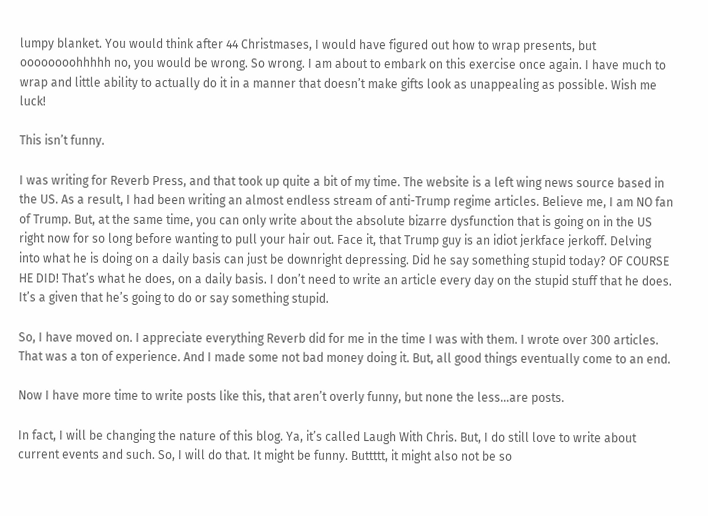lumpy blanket. You would think after 44 Christmases, I would have figured out how to wrap presents, but oooooooohhhhh no, you would be wrong. So wrong. I am about to embark on this exercise once again. I have much to wrap and little ability to actually do it in a manner that doesn’t make gifts look as unappealing as possible. Wish me luck!

This isn’t funny.

I was writing for Reverb Press, and that took up quite a bit of my time. The website is a left wing news source based in the US. As a result, I had been writing an almost endless stream of anti-Trump regime articles. Believe me, I am NO fan of Trump. But, at the same time, you can only write about the absolute bizarre dysfunction that is going on in the US right now for so long before wanting to pull your hair out. Face it, that Trump guy is an idiot jerkface jerkoff. Delving into what he is doing on a daily basis can just be downright depressing. Did he say something stupid today? OF COURSE HE DID! That’s what he does, on a daily basis. I don’t need to write an article every day on the stupid stuff that he does. It’s a given that he’s going to do or say something stupid.

So, I have moved on. I appreciate everything Reverb did for me in the time I was with them. I wrote over 300 articles. That was a ton of experience. And I made some not bad money doing it. But, all good things eventually come to an end.

Now I have more time to write posts like this, that aren’t overly funny, but none the less…are posts.

In fact, I will be changing the nature of this blog. Ya, it’s called Laugh With Chris. But, I do still love to write about current events and such. So, I will do that. It might be funny. Buttttt, it might also not be so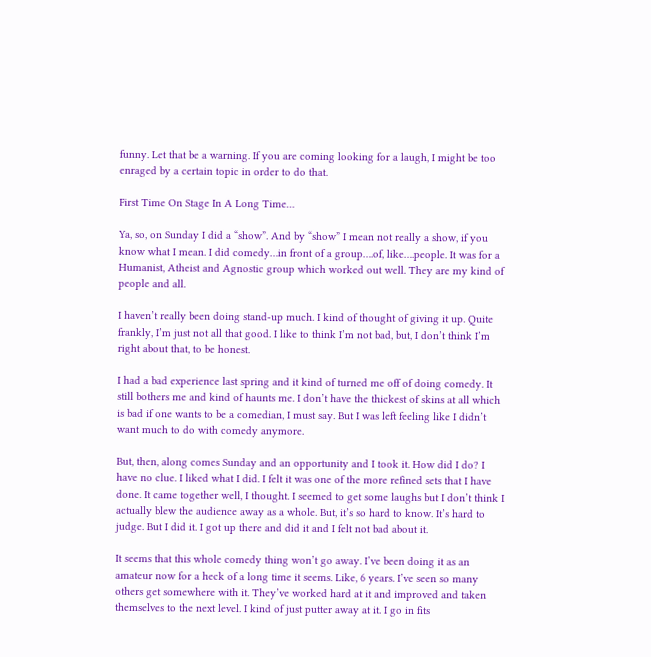funny. Let that be a warning. If you are coming looking for a laugh, I might be too enraged by a certain topic in order to do that.

First Time On Stage In A Long Time…

Ya, so, on Sunday I did a “show”. And by “show” I mean not really a show, if you know what I mean. I did comedy…in front of a group….of, like….people. It was for a Humanist, Atheist and Agnostic group which worked out well. They are my kind of people and all.

I haven’t really been doing stand-up much. I kind of thought of giving it up. Quite frankly, I’m just not all that good. I like to think I’m not bad, but, I don’t think I’m right about that, to be honest.

I had a bad experience last spring and it kind of turned me off of doing comedy. It still bothers me and kind of haunts me. I don’t have the thickest of skins at all which is bad if one wants to be a comedian, I must say. But I was left feeling like I didn’t want much to do with comedy anymore.

But, then, along comes Sunday and an opportunity and I took it. How did I do? I have no clue. I liked what I did. I felt it was one of the more refined sets that I have done. It came together well, I thought. I seemed to get some laughs but I don’t think I actually blew the audience away as a whole. But, it’s so hard to know. It’s hard to judge. But I did it. I got up there and did it and I felt not bad about it.

It seems that this whole comedy thing won’t go away. I’ve been doing it as an amateur now for a heck of a long time it seems. Like, 6 years. I’ve seen so many others get somewhere with it. They’ve worked hard at it and improved and taken themselves to the next level. I kind of just putter away at it. I go in fits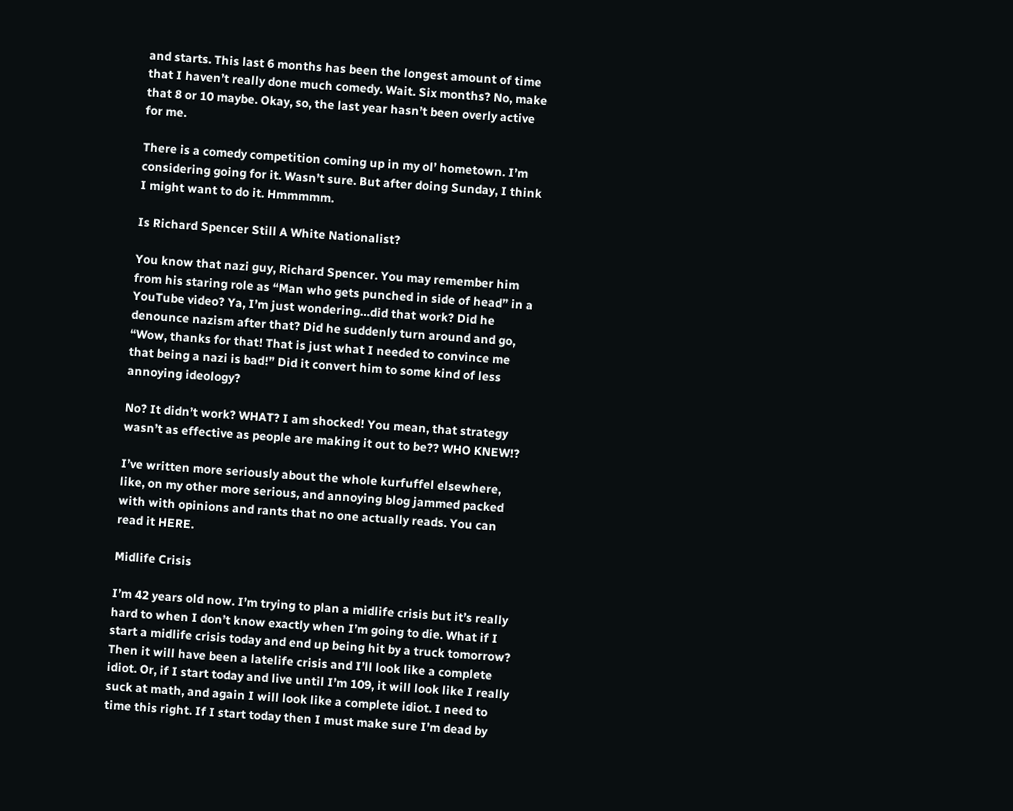and starts. This last 6 months has been the longest amount of time that I haven’t really done much comedy. Wait. Six months? No, make that 8 or 10 maybe. Okay, so, the last year hasn’t been overly active for me.

There is a comedy competition coming up in my ol’ hometown. I’m considering going for it. Wasn’t sure. But after doing Sunday, I think I might want to do it. Hmmmmm.

Is Richard Spencer Still A White Nationalist?

You know that nazi guy, Richard Spencer. You may remember him from his staring role as “Man who gets punched in side of head” in a YouTube video? Ya, I’m just wondering…did that work? Did he denounce nazism after that? Did he suddenly turn around and go, “Wow, thanks for that! That is just what I needed to convince me that being a nazi is bad!” Did it convert him to some kind of less annoying ideology?

No? It didn’t work? WHAT? I am shocked! You mean, that strategy wasn’t as effective as people are making it out to be?? WHO KNEW!?

I’ve written more seriously about the whole kurfuffel elsewhere, like, on my other more serious, and annoying blog jammed packed with with opinions and rants that no one actually reads. You can read it HERE.

Midlife Crisis

I’m 42 years old now. I’m trying to plan a midlife crisis but it’s really hard to when I don’t know exactly when I’m going to die. What if I start a midlife crisis today and end up being hit by a truck tomorrow? Then it will have been a latelife crisis and I’ll look like a complete idiot. Or, if I start today and live until I’m 109, it will look like I really suck at math, and again I will look like a complete idiot. I need to time this right. If I start today then I must make sure I’m dead by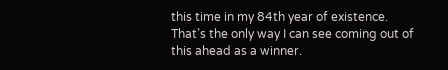this time in my 84th year of existence. That’s the only way I can see coming out of this ahead as a winner.